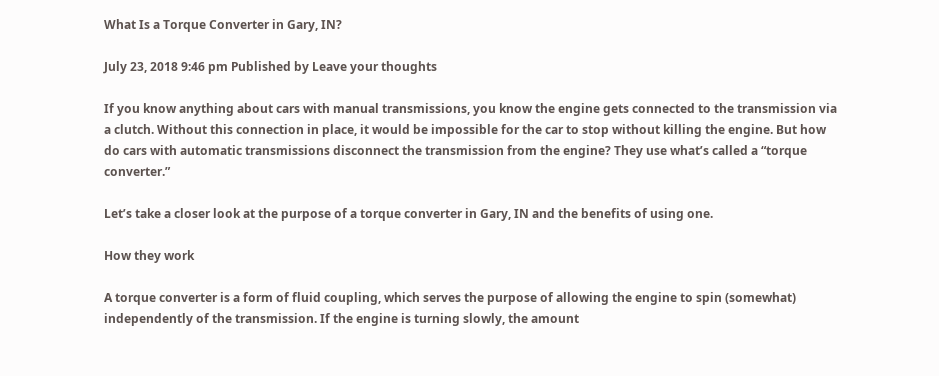What Is a Torque Converter in Gary, IN?

July 23, 2018 9:46 pm Published by Leave your thoughts

If you know anything about cars with manual transmissions, you know the engine gets connected to the transmission via a clutch. Without this connection in place, it would be impossible for the car to stop without killing the engine. But how do cars with automatic transmissions disconnect the transmission from the engine? They use what’s called a “torque converter.”

Let’s take a closer look at the purpose of a torque converter in Gary, IN and the benefits of using one.

How they work

A torque converter is a form of fluid coupling, which serves the purpose of allowing the engine to spin (somewhat) independently of the transmission. If the engine is turning slowly, the amount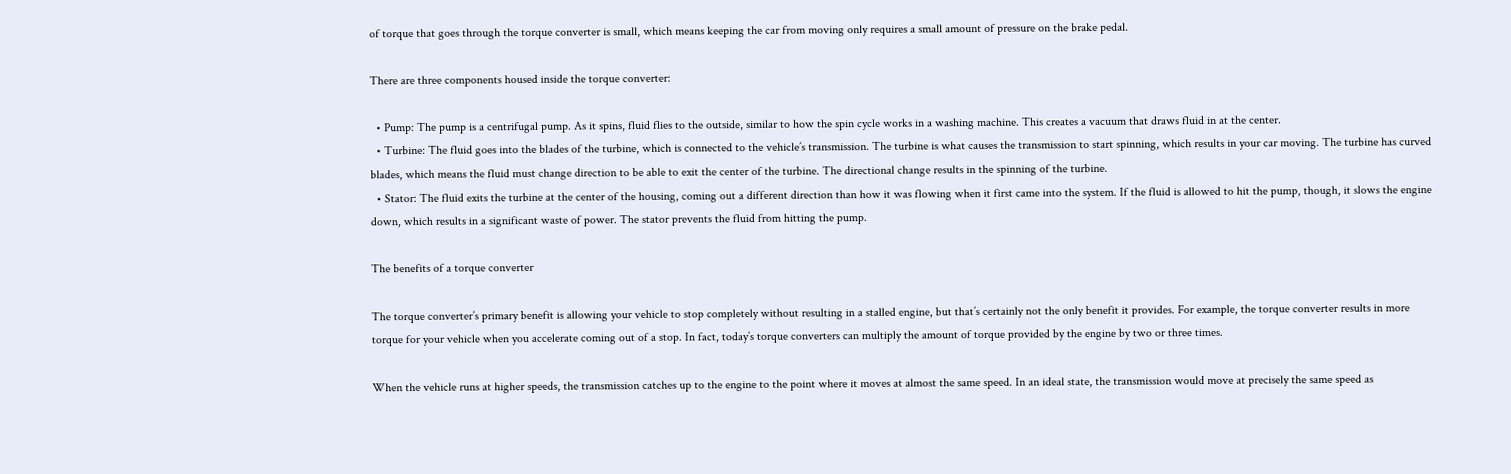of torque that goes through the torque converter is small, which means keeping the car from moving only requires a small amount of pressure on the brake pedal.

There are three components housed inside the torque converter:

  • Pump: The pump is a centrifugal pump. As it spins, fluid flies to the outside, similar to how the spin cycle works in a washing machine. This creates a vacuum that draws fluid in at the center.
  • Turbine: The fluid goes into the blades of the turbine, which is connected to the vehicle’s transmission. The turbine is what causes the transmission to start spinning, which results in your car moving. The turbine has curved blades, which means the fluid must change direction to be able to exit the center of the turbine. The directional change results in the spinning of the turbine.
  • Stator: The fluid exits the turbine at the center of the housing, coming out a different direction than how it was flowing when it first came into the system. If the fluid is allowed to hit the pump, though, it slows the engine down, which results in a significant waste of power. The stator prevents the fluid from hitting the pump.

The benefits of a torque converter

The torque converter’s primary benefit is allowing your vehicle to stop completely without resulting in a stalled engine, but that’s certainly not the only benefit it provides. For example, the torque converter results in more torque for your vehicle when you accelerate coming out of a stop. In fact, today’s torque converters can multiply the amount of torque provided by the engine by two or three times.

When the vehicle runs at higher speeds, the transmission catches up to the engine to the point where it moves at almost the same speed. In an ideal state, the transmission would move at precisely the same speed as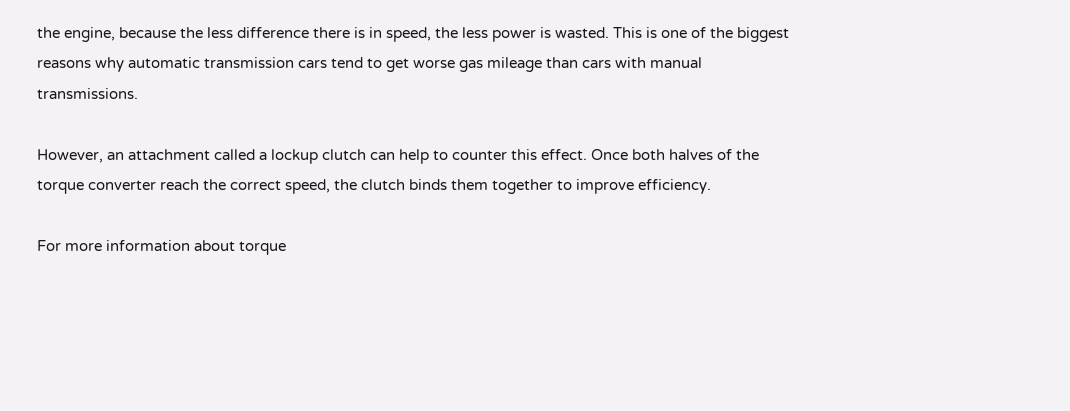the engine, because the less difference there is in speed, the less power is wasted. This is one of the biggest reasons why automatic transmission cars tend to get worse gas mileage than cars with manual transmissions.

However, an attachment called a lockup clutch can help to counter this effect. Once both halves of the torque converter reach the correct speed, the clutch binds them together to improve efficiency.

For more information about torque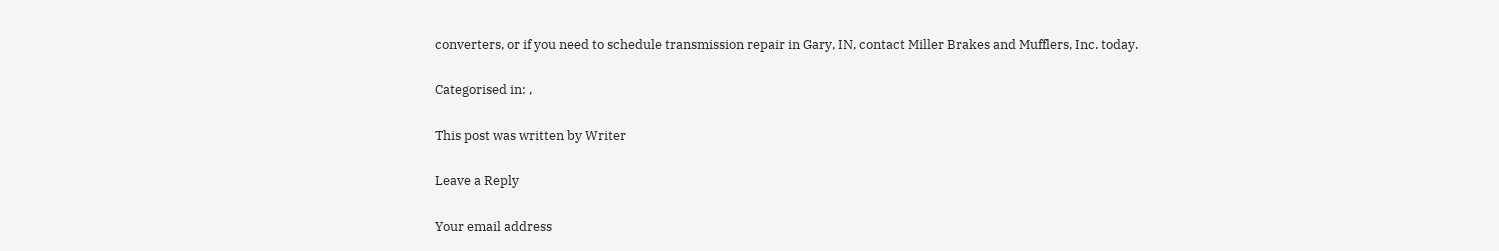converters, or if you need to schedule transmission repair in Gary, IN, contact Miller Brakes and Mufflers, Inc. today.

Categorised in: ,

This post was written by Writer

Leave a Reply

Your email address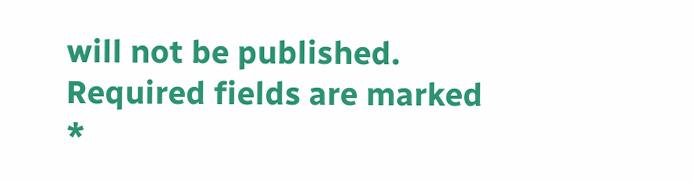will not be published. Required fields are marked *